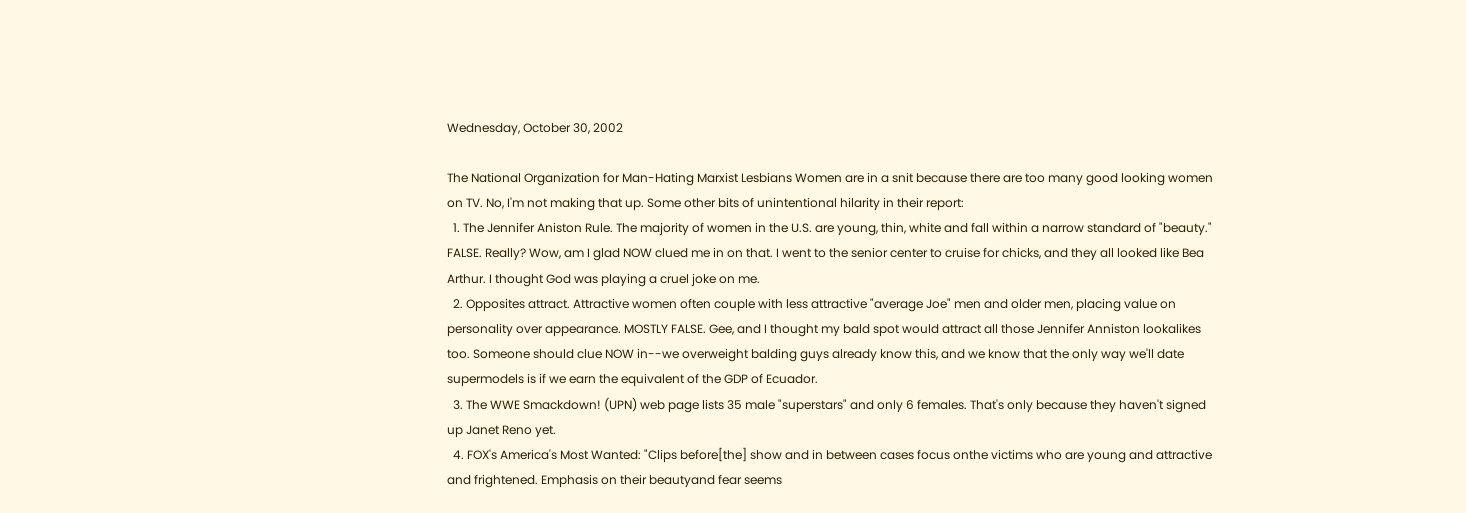Wednesday, October 30, 2002

The National Organization for Man-Hating Marxist Lesbians Women are in a snit because there are too many good looking women on TV. No, I'm not making that up. Some other bits of unintentional hilarity in their report:
  1. The Jennifer Aniston Rule. The majority of women in the U.S. are young, thin, white and fall within a narrow standard of "beauty." FALSE. Really? Wow, am I glad NOW clued me in on that. I went to the senior center to cruise for chicks, and they all looked like Bea Arthur. I thought God was playing a cruel joke on me.
  2. Opposites attract. Attractive women often couple with less attractive "average Joe" men and older men, placing value on personality over appearance. MOSTLY FALSE. Gee, and I thought my bald spot would attract all those Jennifer Anniston lookalikes too. Someone should clue NOW in--we overweight balding guys already know this, and we know that the only way we'll date supermodels is if we earn the equivalent of the GDP of Ecuador.
  3. The WWE Smackdown! (UPN) web page lists 35 male "superstars" and only 6 females. That's only because they haven't signed up Janet Reno yet.
  4. FOX's America's Most Wanted: "Clips before[the] show and in between cases focus onthe victims who are young and attractive and frightened. Emphasis on their beautyand fear seems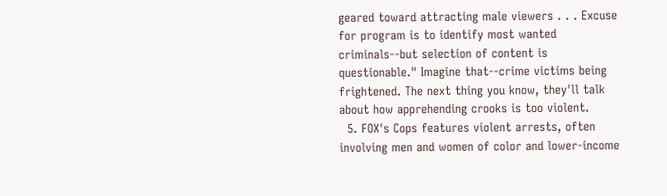geared toward attracting male viewers . . . Excuse for program is to identify most wanted criminals--but selection of content is questionable." Imagine that--crime victims being frightened. The next thing you know, they'll talk about how apprehending crooks is too violent.
  5. FOX's Cops features violent arrests, often involving men and women of color and lower-income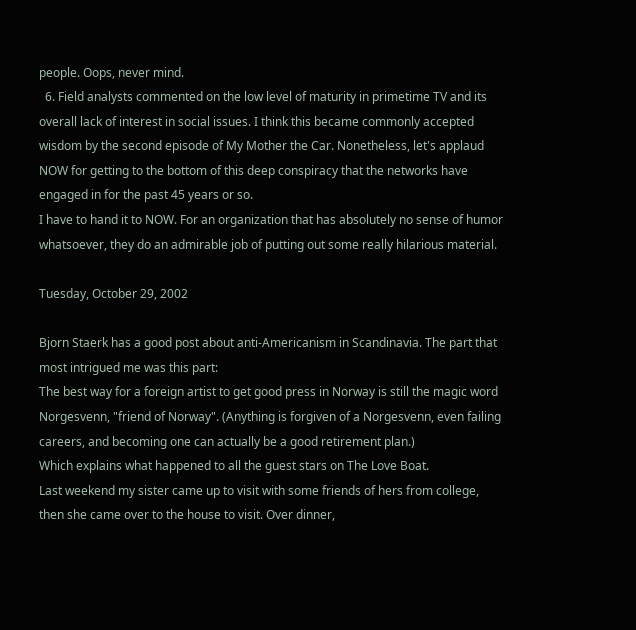people. Oops, never mind.
  6. Field analysts commented on the low level of maturity in primetime TV and its overall lack of interest in social issues. I think this became commonly accepted wisdom by the second episode of My Mother the Car. Nonetheless, let's applaud NOW for getting to the bottom of this deep conspiracy that the networks have engaged in for the past 45 years or so.
I have to hand it to NOW. For an organization that has absolutely no sense of humor whatsoever, they do an admirable job of putting out some really hilarious material.

Tuesday, October 29, 2002

Bjorn Staerk has a good post about anti-Americanism in Scandinavia. The part that most intrigued me was this part:
The best way for a foreign artist to get good press in Norway is still the magic word Norgesvenn, "friend of Norway". (Anything is forgiven of a Norgesvenn, even failing careers, and becoming one can actually be a good retirement plan.)
Which explains what happened to all the guest stars on The Love Boat.
Last weekend my sister came up to visit with some friends of hers from college, then she came over to the house to visit. Over dinner,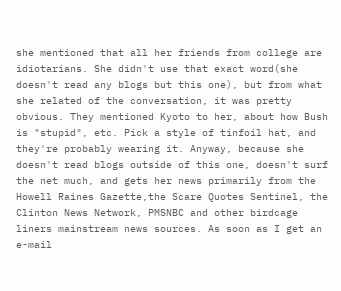she mentioned that all her friends from college are idiotarians. She didn't use that exact word(she doesn't read any blogs but this one), but from what she related of the conversation, it was pretty obvious. They mentioned Kyoto to her, about how Bush is "stupid", etc. Pick a style of tinfoil hat, and they're probably wearing it. Anyway, because she doesn't read blogs outside of this one, doesn't surf the net much, and gets her news primarily from the Howell Raines Gazette,the Scare Quotes Sentinel, the Clinton News Network, PMSNBC and other birdcage liners mainstream news sources. As soon as I get an e-mail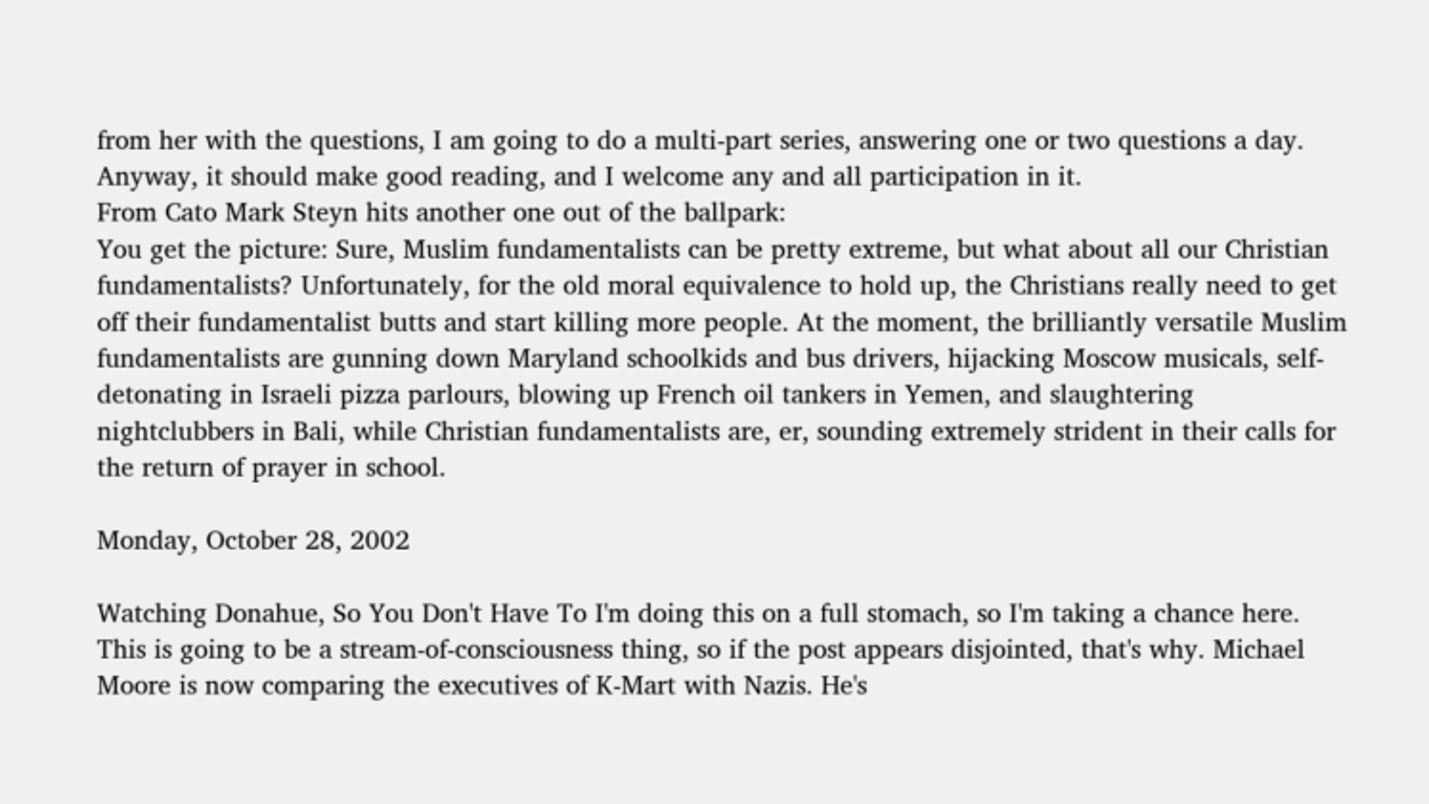from her with the questions, I am going to do a multi-part series, answering one or two questions a day. Anyway, it should make good reading, and I welcome any and all participation in it.
From Cato Mark Steyn hits another one out of the ballpark:
You get the picture: Sure, Muslim fundamentalists can be pretty extreme, but what about all our Christian fundamentalists? Unfortunately, for the old moral equivalence to hold up, the Christians really need to get off their fundamentalist butts and start killing more people. At the moment, the brilliantly versatile Muslim fundamentalists are gunning down Maryland schoolkids and bus drivers, hijacking Moscow musicals, self-detonating in Israeli pizza parlours, blowing up French oil tankers in Yemen, and slaughtering nightclubbers in Bali, while Christian fundamentalists are, er, sounding extremely strident in their calls for the return of prayer in school.

Monday, October 28, 2002

Watching Donahue, So You Don't Have To I'm doing this on a full stomach, so I'm taking a chance here. This is going to be a stream-of-consciousness thing, so if the post appears disjointed, that's why. Michael Moore is now comparing the executives of K-Mart with Nazis. He's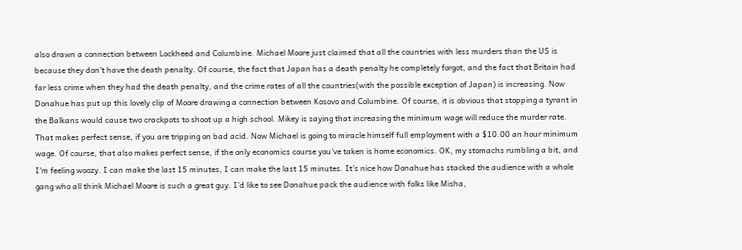also drawn a connection between Lockheed and Columbine. Michael Moore just claimed that all the countries with less murders than the US is because they don't have the death penalty. Of course, the fact that Japan has a death penalty he completely forgot, and the fact that Britain had far less crime when they had the death penalty, and the crime rates of all the countries(with the possible exception of Japan) is increasing. Now Donahue has put up this lovely clip of Moore drawing a connection between Kosovo and Columbine. Of course, it is obvious that stopping a tyrant in the Balkans would cause two crackpots to shoot up a high school. Mikey is saying that increasing the minimum wage will reduce the murder rate. That makes perfect sense, if you are tripping on bad acid. Now Michael is going to miracle himself full employment with a $10.00 an hour minimum wage. Of course, that also makes perfect sense, if the only economics course you've taken is home economics. OK, my stomachs rumbling a bit, and I'm feeling woozy. I can make the last 15 minutes, I can make the last 15 minutes. It's nice how Donahue has stacked the audience with a whole gang who all think Michael Moore is such a great guy. I'd like to see Donahue pack the audience with folks like Misha,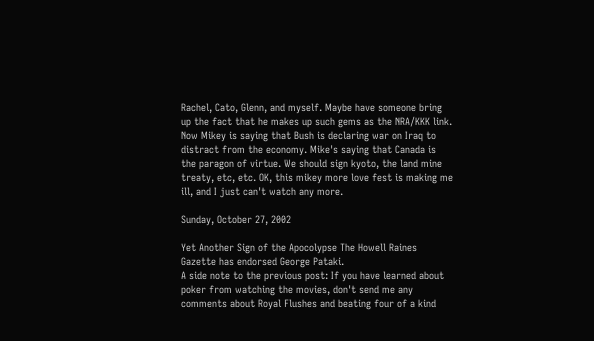Rachel, Cato, Glenn, and myself. Maybe have someone bring up the fact that he makes up such gems as the NRA/KKK link. Now Mikey is saying that Bush is declaring war on Iraq to distract from the economy. Mike's saying that Canada is the paragon of virtue. We should sign kyoto, the land mine treaty, etc, etc. OK, this mikey more love fest is making me ill, and I just can't watch any more.

Sunday, October 27, 2002

Yet Another Sign of the Apocolypse The Howell Raines Gazette has endorsed George Pataki.
A side note to the previous post: If you have learned about poker from watching the movies, don't send me any comments about Royal Flushes and beating four of a kind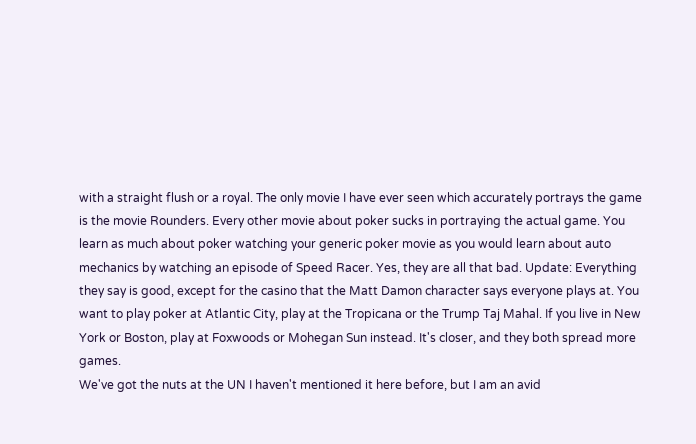with a straight flush or a royal. The only movie I have ever seen which accurately portrays the game is the movie Rounders. Every other movie about poker sucks in portraying the actual game. You learn as much about poker watching your generic poker movie as you would learn about auto mechanics by watching an episode of Speed Racer. Yes, they are all that bad. Update: Everything they say is good, except for the casino that the Matt Damon character says everyone plays at. You want to play poker at Atlantic City, play at the Tropicana or the Trump Taj Mahal. If you live in New York or Boston, play at Foxwoods or Mohegan Sun instead. It's closer, and they both spread more games.
We've got the nuts at the UN I haven't mentioned it here before, but I am an avid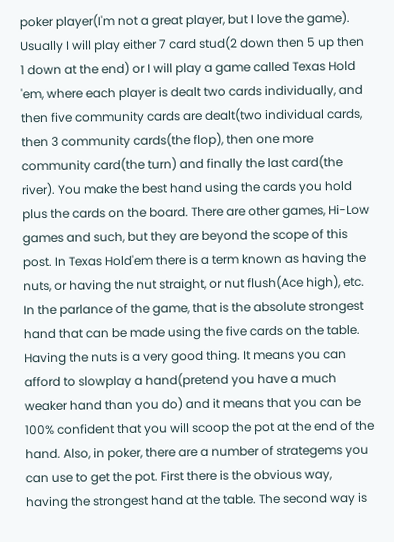poker player(I'm not a great player, but I love the game). Usually I will play either 7 card stud(2 down then 5 up then 1 down at the end) or I will play a game called Texas Hold 'em, where each player is dealt two cards individually, and then five community cards are dealt(two individual cards, then 3 community cards(the flop), then one more community card(the turn) and finally the last card(the river). You make the best hand using the cards you hold plus the cards on the board. There are other games, Hi-Low games and such, but they are beyond the scope of this post. In Texas Hold'em there is a term known as having the nuts, or having the nut straight, or nut flush(Ace high), etc. In the parlance of the game, that is the absolute strongest hand that can be made using the five cards on the table. Having the nuts is a very good thing. It means you can afford to slowplay a hand(pretend you have a much weaker hand than you do) and it means that you can be 100% confident that you will scoop the pot at the end of the hand. Also, in poker, there are a number of strategems you can use to get the pot. First there is the obvious way, having the strongest hand at the table. The second way is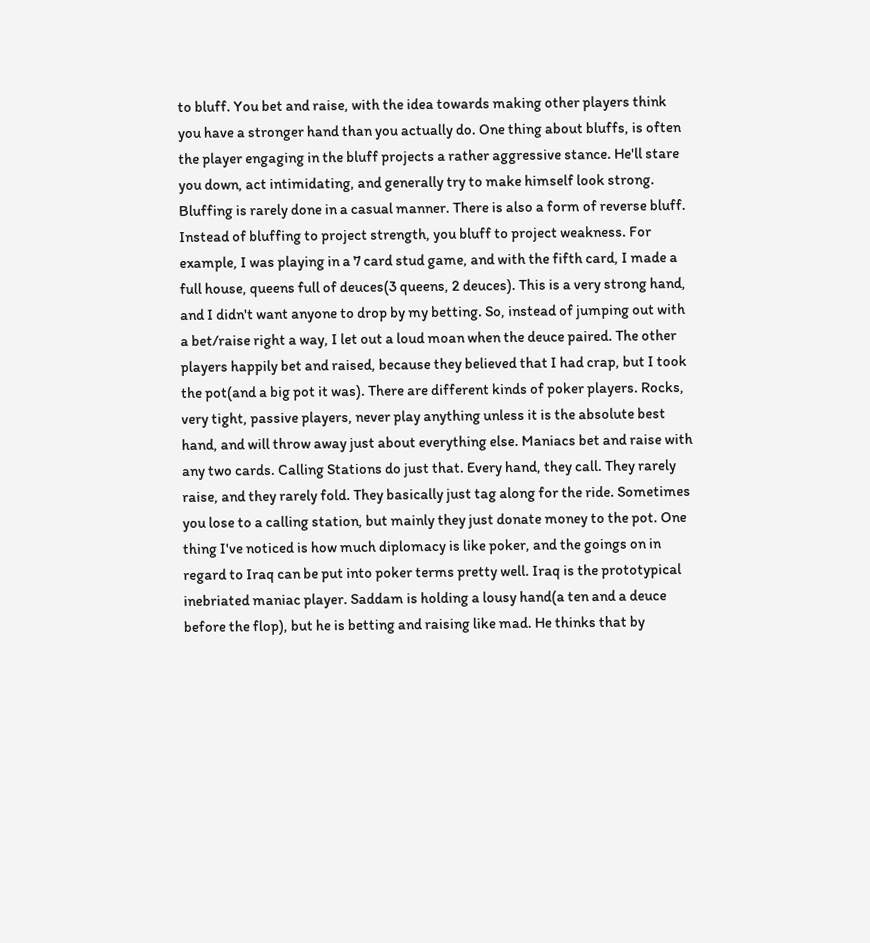to bluff. You bet and raise, with the idea towards making other players think you have a stronger hand than you actually do. One thing about bluffs, is often the player engaging in the bluff projects a rather aggressive stance. He'll stare you down, act intimidating, and generally try to make himself look strong. Bluffing is rarely done in a casual manner. There is also a form of reverse bluff. Instead of bluffing to project strength, you bluff to project weakness. For example, I was playing in a 7 card stud game, and with the fifth card, I made a full house, queens full of deuces(3 queens, 2 deuces). This is a very strong hand, and I didn't want anyone to drop by my betting. So, instead of jumping out with a bet/raise right a way, I let out a loud moan when the deuce paired. The other players happily bet and raised, because they believed that I had crap, but I took the pot(and a big pot it was). There are different kinds of poker players. Rocks, very tight, passive players, never play anything unless it is the absolute best hand, and will throw away just about everything else. Maniacs bet and raise with any two cards. Calling Stations do just that. Every hand, they call. They rarely raise, and they rarely fold. They basically just tag along for the ride. Sometimes you lose to a calling station, but mainly they just donate money to the pot. One thing I've noticed is how much diplomacy is like poker, and the goings on in regard to Iraq can be put into poker terms pretty well. Iraq is the prototypical inebriated maniac player. Saddam is holding a lousy hand(a ten and a deuce before the flop), but he is betting and raising like mad. He thinks that by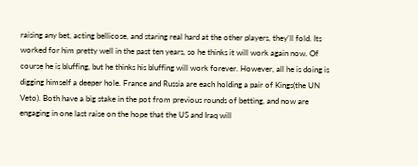raising any bet, acting bellicose, and staring real hard at the other players, they'll fold. Its worked for him pretty well in the past ten years, so he thinks it will work again now. Of course he is bluffing, but he thinks his bluffing will work forever. However, all he is doing is digging himself a deeper hole. France and Russia are each holding a pair of Kings(the UN Veto). Both have a big stake in the pot from previous rounds of betting, and now are engaging in one last raise on the hope that the US and Iraq will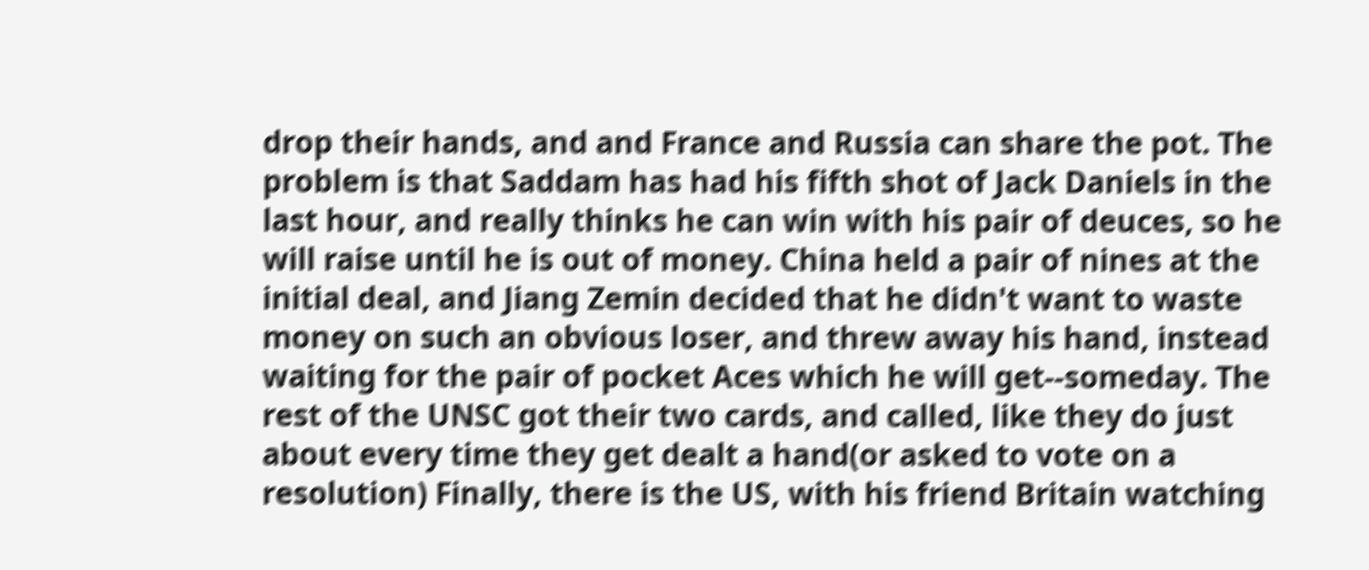drop their hands, and and France and Russia can share the pot. The problem is that Saddam has had his fifth shot of Jack Daniels in the last hour, and really thinks he can win with his pair of deuces, so he will raise until he is out of money. China held a pair of nines at the initial deal, and Jiang Zemin decided that he didn't want to waste money on such an obvious loser, and threw away his hand, instead waiting for the pair of pocket Aces which he will get--someday. The rest of the UNSC got their two cards, and called, like they do just about every time they get dealt a hand(or asked to vote on a resolution) Finally, there is the US, with his friend Britain watching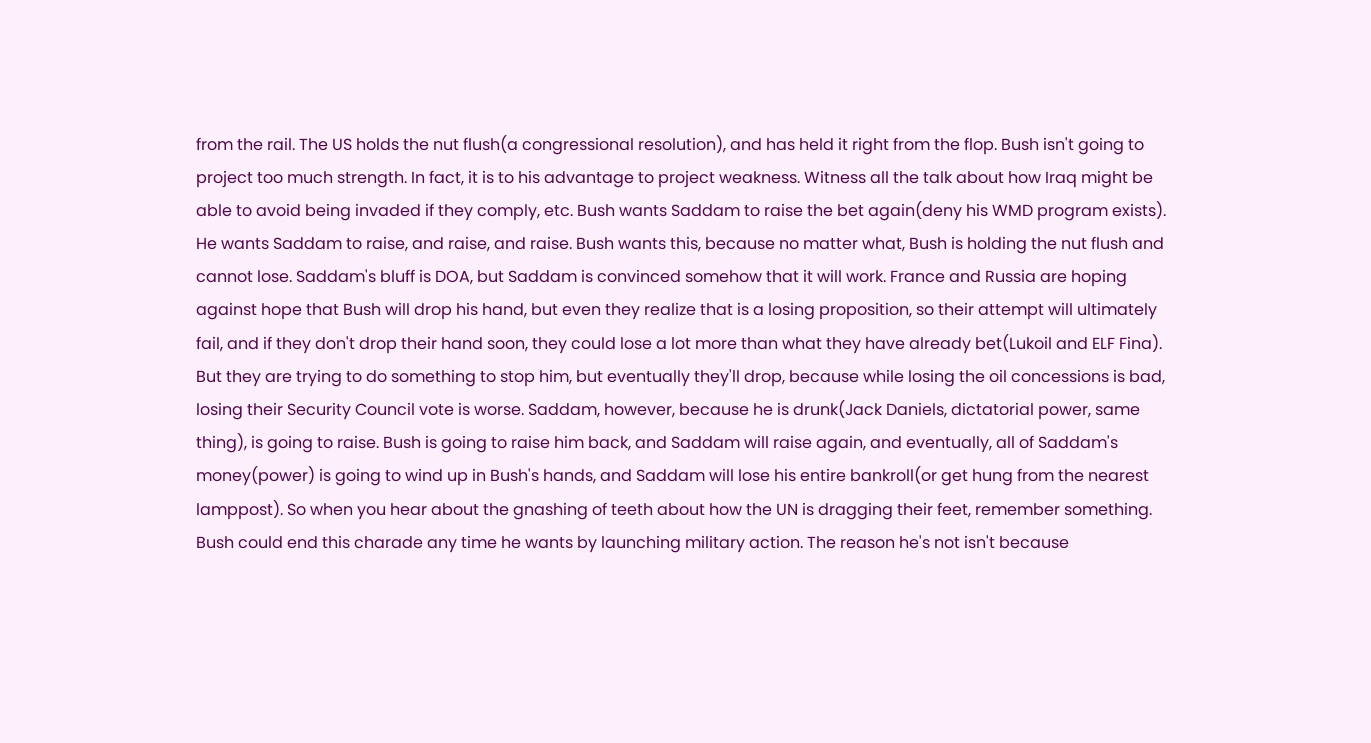from the rail. The US holds the nut flush(a congressional resolution), and has held it right from the flop. Bush isn't going to project too much strength. In fact, it is to his advantage to project weakness. Witness all the talk about how Iraq might be able to avoid being invaded if they comply, etc. Bush wants Saddam to raise the bet again(deny his WMD program exists). He wants Saddam to raise, and raise, and raise. Bush wants this, because no matter what, Bush is holding the nut flush and cannot lose. Saddam's bluff is DOA, but Saddam is convinced somehow that it will work. France and Russia are hoping against hope that Bush will drop his hand, but even they realize that is a losing proposition, so their attempt will ultimately fail, and if they don't drop their hand soon, they could lose a lot more than what they have already bet(Lukoil and ELF Fina). But they are trying to do something to stop him, but eventually they'll drop, because while losing the oil concessions is bad, losing their Security Council vote is worse. Saddam, however, because he is drunk(Jack Daniels, dictatorial power, same thing), is going to raise. Bush is going to raise him back, and Saddam will raise again, and eventually, all of Saddam's money(power) is going to wind up in Bush's hands, and Saddam will lose his entire bankroll(or get hung from the nearest lamppost). So when you hear about the gnashing of teeth about how the UN is dragging their feet, remember something. Bush could end this charade any time he wants by launching military action. The reason he's not isn't because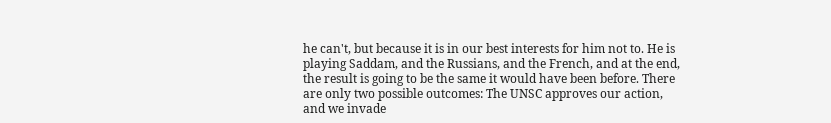he can't, but because it is in our best interests for him not to. He is playing Saddam, and the Russians, and the French, and at the end, the result is going to be the same it would have been before. There are only two possible outcomes: The UNSC approves our action, and we invade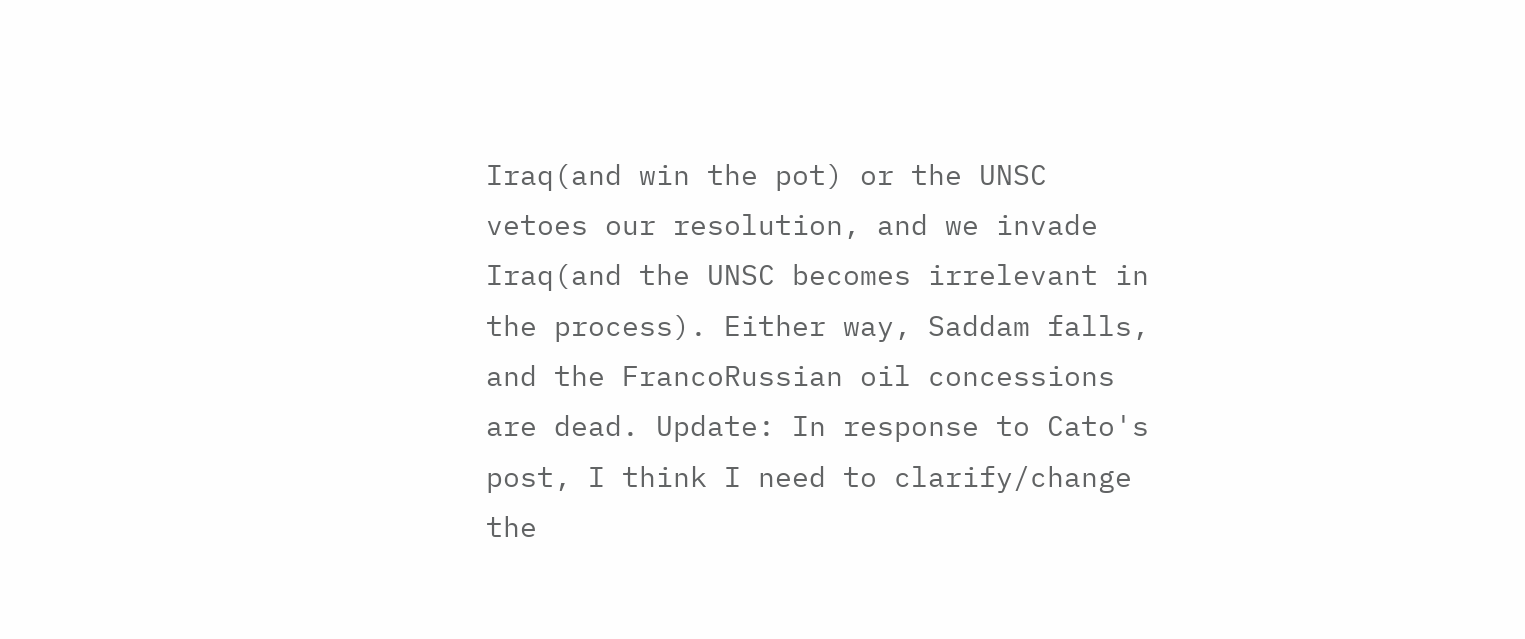Iraq(and win the pot) or the UNSC vetoes our resolution, and we invade Iraq(and the UNSC becomes irrelevant in the process). Either way, Saddam falls, and the FrancoRussian oil concessions are dead. Update: In response to Cato's post, I think I need to clarify/change the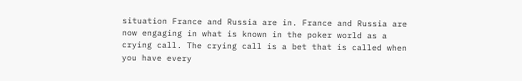situation France and Russia are in. France and Russia are now engaging in what is known in the poker world as a crying call. The crying call is a bet that is called when you have every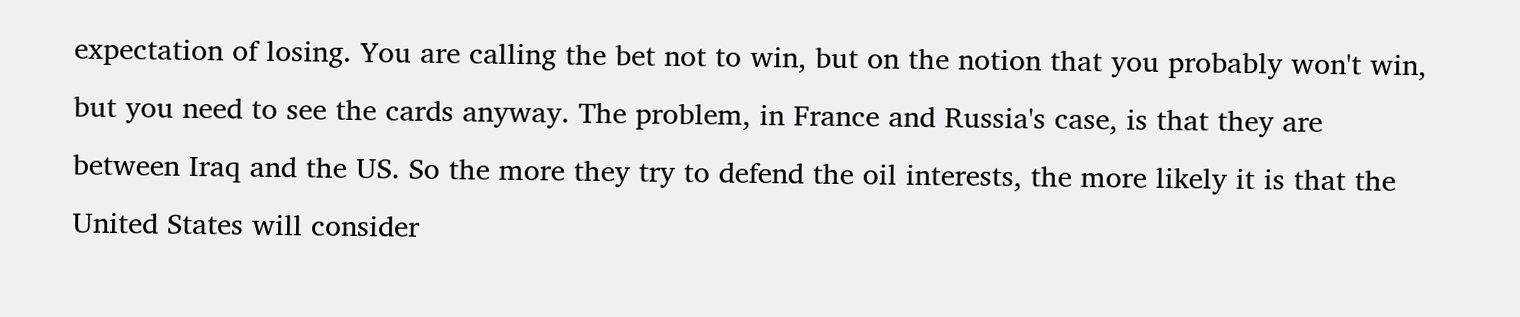expectation of losing. You are calling the bet not to win, but on the notion that you probably won't win, but you need to see the cards anyway. The problem, in France and Russia's case, is that they are between Iraq and the US. So the more they try to defend the oil interests, the more likely it is that the United States will consider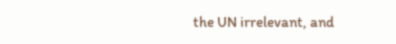the UN irrelevant, and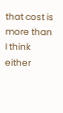that cost is more than I think either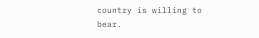country is willing to bear.